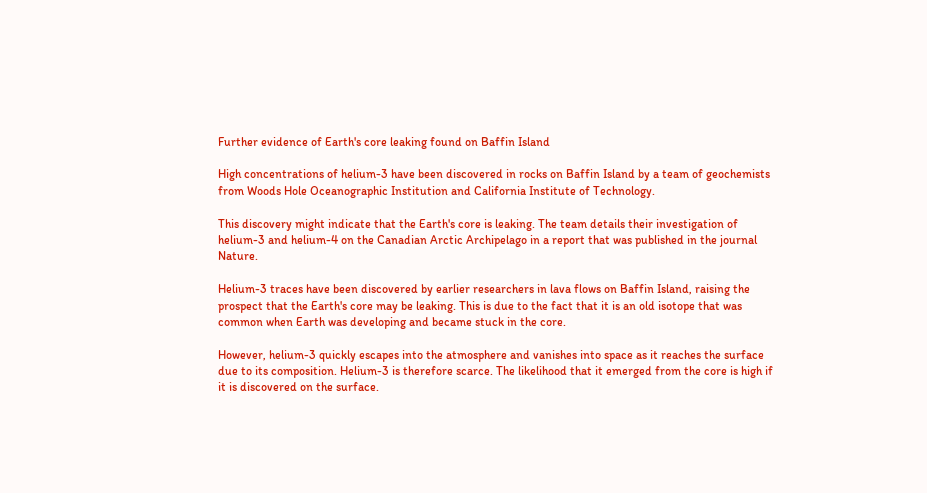Further evidence of Earth's core leaking found on Baffin Island

High concentrations of helium-3 have been discovered in rocks on Baffin Island by a team of geochemists from Woods Hole Oceanographic Institution and California Institute of Technology.

This discovery might indicate that the Earth's core is leaking. The team details their investigation of helium-3 and helium-4 on the Canadian Arctic Archipelago in a report that was published in the journal Nature.

Helium-3 traces have been discovered by earlier researchers in lava flows on Baffin Island, raising the prospect that the Earth's core may be leaking. This is due to the fact that it is an old isotope that was common when Earth was developing and became stuck in the core.

However, helium-3 quickly escapes into the atmosphere and vanishes into space as it reaches the surface due to its composition. Helium-3 is therefore scarce. The likelihood that it emerged from the core is high if it is discovered on the surface.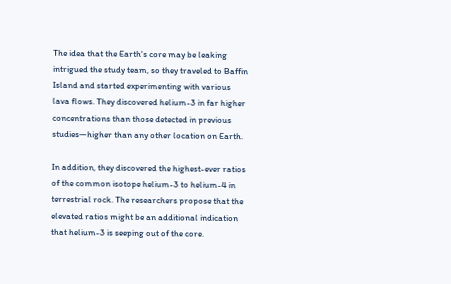The idea that the Earth's core may be leaking intrigued the study team, so they traveled to Baffin Island and started experimenting with various lava flows. They discovered helium-3 in far higher concentrations than those detected in previous studies—higher than any other location on Earth.

In addition, they discovered the highest-ever ratios of the common isotope helium-3 to helium-4 in terrestrial rock. The researchers propose that the elevated ratios might be an additional indication that helium-3 is seeping out of the core.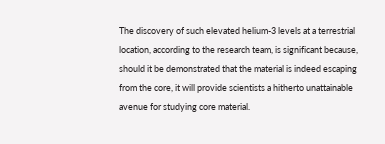The discovery of such elevated helium-3 levels at a terrestrial location, according to the research team, is significant because, should it be demonstrated that the material is indeed escaping from the core, it will provide scientists a hitherto unattainable avenue for studying core material.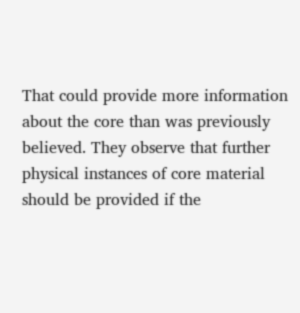That could provide more information about the core than was previously believed. They observe that further physical instances of core material should be provided if the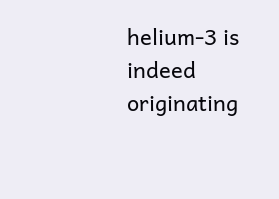helium-3 is indeed originating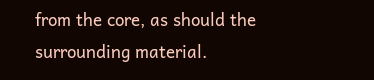from the core, as should the surrounding material.